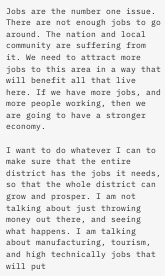Jobs are the number one issue. There are not enough jobs to go around. The nation and local community are suffering from it. We need to attract more jobs to this area in a way that will benefit all that live here. If we have more jobs, and more people working, then we are going to have a stronger economy.

I want to do whatever I can to make sure that the entire district has the jobs it needs, so that the whole district can grow and prosper. I am not talking about just throwing money out there, and seeing what happens. I am talking about manufacturing, tourism, and high technically jobs that will put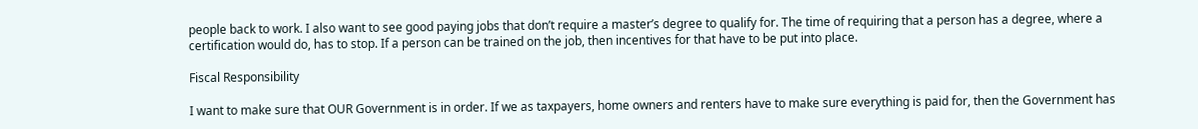people back to work. I also want to see good paying jobs that don’t require a master’s degree to qualify for. The time of requiring that a person has a degree, where a certification would do, has to stop. If a person can be trained on the job, then incentives for that have to be put into place.

Fiscal Responsibility

I want to make sure that OUR Government is in order. If we as taxpayers, home owners and renters have to make sure everything is paid for, then the Government has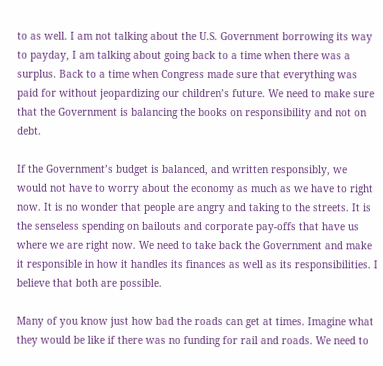to as well. I am not talking about the U.S. Government borrowing its way to payday, I am talking about going back to a time when there was a surplus. Back to a time when Congress made sure that everything was paid for without jeopardizing our children’s future. We need to make sure that the Government is balancing the books on responsibility and not on debt.

If the Government’s budget is balanced, and written responsibly, we would not have to worry about the economy as much as we have to right now. It is no wonder that people are angry and taking to the streets. It is the senseless spending on bailouts and corporate pay-offs that have us where we are right now. We need to take back the Government and make it responsible in how it handles its finances as well as its responsibilities. I believe that both are possible.

Many of you know just how bad the roads can get at times. Imagine what they would be like if there was no funding for rail and roads. We need to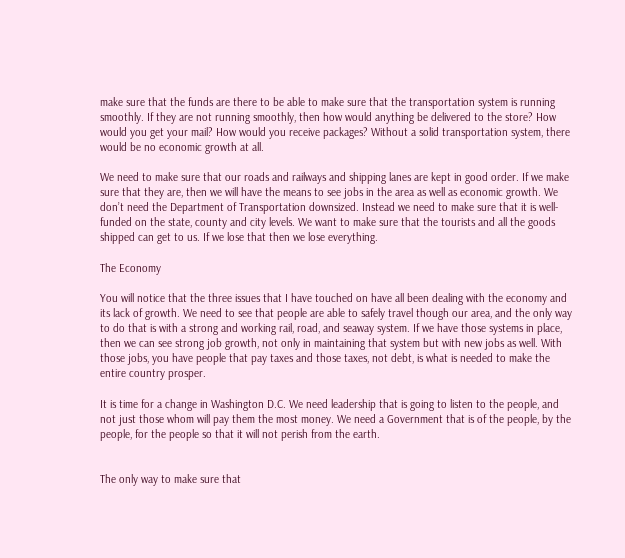make sure that the funds are there to be able to make sure that the transportation system is running smoothly. If they are not running smoothly, then how would anything be delivered to the store? How would you get your mail? How would you receive packages? Without a solid transportation system, there would be no economic growth at all.

We need to make sure that our roads and railways and shipping lanes are kept in good order. If we make sure that they are, then we will have the means to see jobs in the area as well as economic growth. We don’t need the Department of Transportation downsized. Instead we need to make sure that it is well-funded on the state, county and city levels. We want to make sure that the tourists and all the goods shipped can get to us. If we lose that then we lose everything.

The Economy

You will notice that the three issues that I have touched on have all been dealing with the economy and its lack of growth. We need to see that people are able to safely travel though our area, and the only way to do that is with a strong and working rail, road, and seaway system. If we have those systems in place, then we can see strong job growth, not only in maintaining that system but with new jobs as well. With those jobs, you have people that pay taxes and those taxes, not debt, is what is needed to make the entire country prosper.

It is time for a change in Washington D.C. We need leadership that is going to listen to the people, and not just those whom will pay them the most money. We need a Government that is of the people, by the people, for the people so that it will not perish from the earth.


The only way to make sure that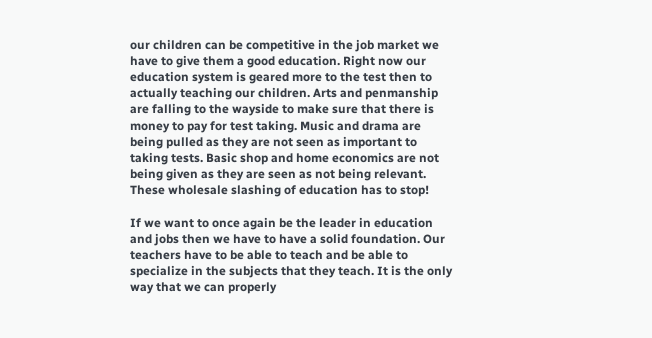our children can be competitive in the job market we have to give them a good education. Right now our education system is geared more to the test then to actually teaching our children. Arts and penmanship are falling to the wayside to make sure that there is money to pay for test taking. Music and drama are being pulled as they are not seen as important to taking tests. Basic shop and home economics are not being given as they are seen as not being relevant. These wholesale slashing of education has to stop!

If we want to once again be the leader in education and jobs then we have to have a solid foundation. Our teachers have to be able to teach and be able to specialize in the subjects that they teach. It is the only way that we can properly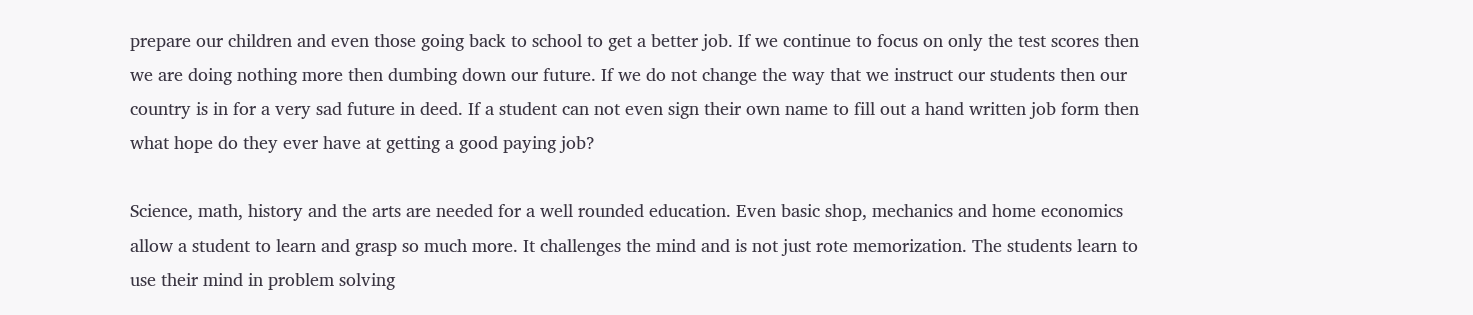prepare our children and even those going back to school to get a better job. If we continue to focus on only the test scores then we are doing nothing more then dumbing down our future. If we do not change the way that we instruct our students then our country is in for a very sad future in deed. If a student can not even sign their own name to fill out a hand written job form then what hope do they ever have at getting a good paying job?

Science, math, history and the arts are needed for a well rounded education. Even basic shop, mechanics and home economics allow a student to learn and grasp so much more. It challenges the mind and is not just rote memorization. The students learn to use their mind in problem solving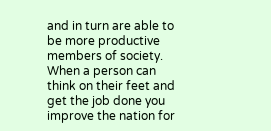and in turn are able to be more productive members of society. When a person can think on their feet and get the job done you improve the nation for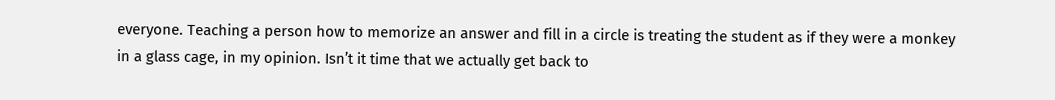everyone. Teaching a person how to memorize an answer and fill in a circle is treating the student as if they were a monkey in a glass cage, in my opinion. Isn’t it time that we actually get back to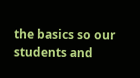the basics so our students and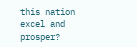this nation excel and prosper?